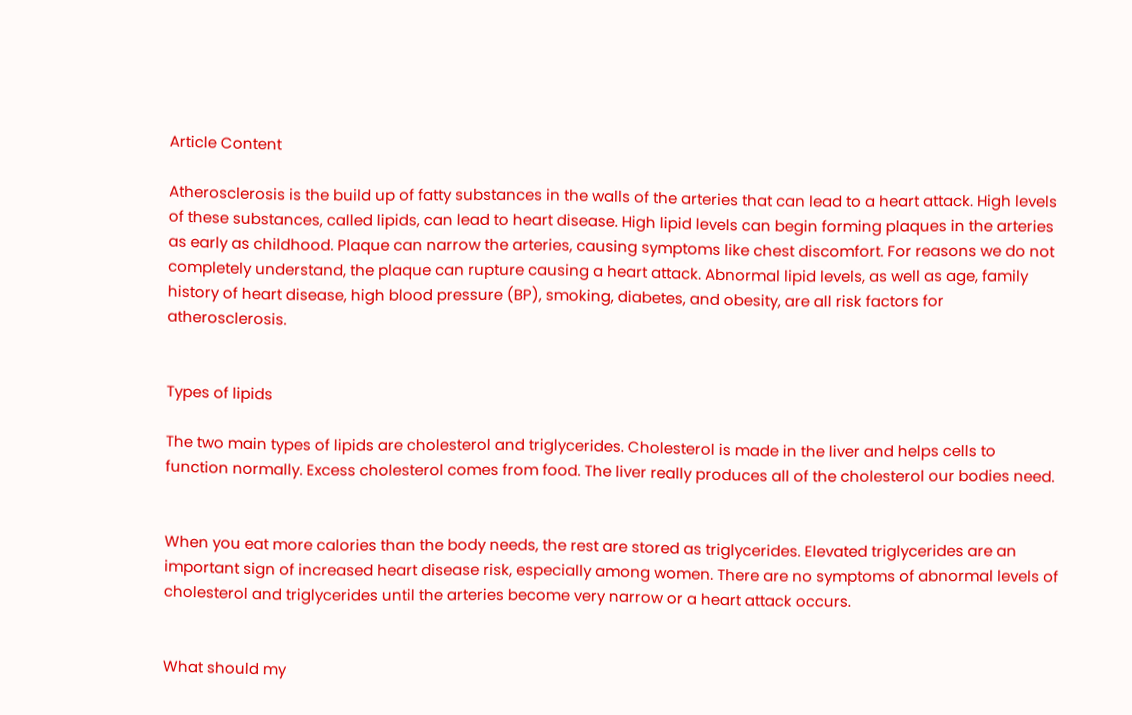Article Content

Atherosclerosis is the build up of fatty substances in the walls of the arteries that can lead to a heart attack. High levels of these substances, called lipids, can lead to heart disease. High lipid levels can begin forming plaques in the arteries as early as childhood. Plaque can narrow the arteries, causing symptoms like chest discomfort. For reasons we do not completely understand, the plaque can rupture causing a heart attack. Abnormal lipid levels, as well as age, family history of heart disease, high blood pressure (BP), smoking, diabetes, and obesity, are all risk factors for atherosclerosis.


Types of lipids

The two main types of lipids are cholesterol and triglycerides. Cholesterol is made in the liver and helps cells to function normally. Excess cholesterol comes from food. The liver really produces all of the cholesterol our bodies need.


When you eat more calories than the body needs, the rest are stored as triglycerides. Elevated triglycerides are an important sign of increased heart disease risk, especially among women. There are no symptoms of abnormal levels of cholesterol and triglycerides until the arteries become very narrow or a heart attack occurs.


What should my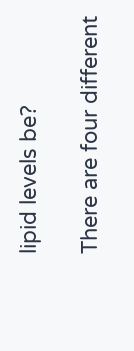lipid levels be?

There are four different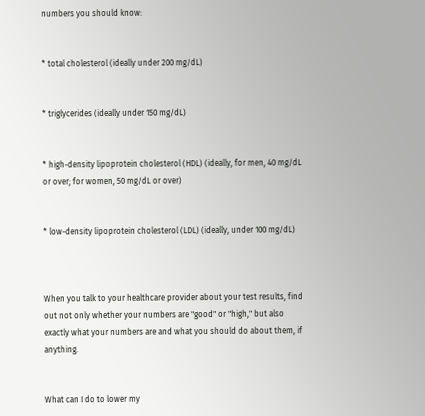numbers you should know:


* total cholesterol (ideally under 200 mg/dL)


* triglycerides (ideally under 150 mg/dL)


* high-density lipoprotein cholesterol (HDL) (ideally, for men, 40 mg/dL or over; for women, 50 mg/dL or over)


* low-density lipoprotein cholesterol (LDL) (ideally, under 100 mg/dL)



When you talk to your healthcare provider about your test results, find out not only whether your numbers are "good" or "high," but also exactly what your numbers are and what you should do about them, if anything.


What can I do to lower my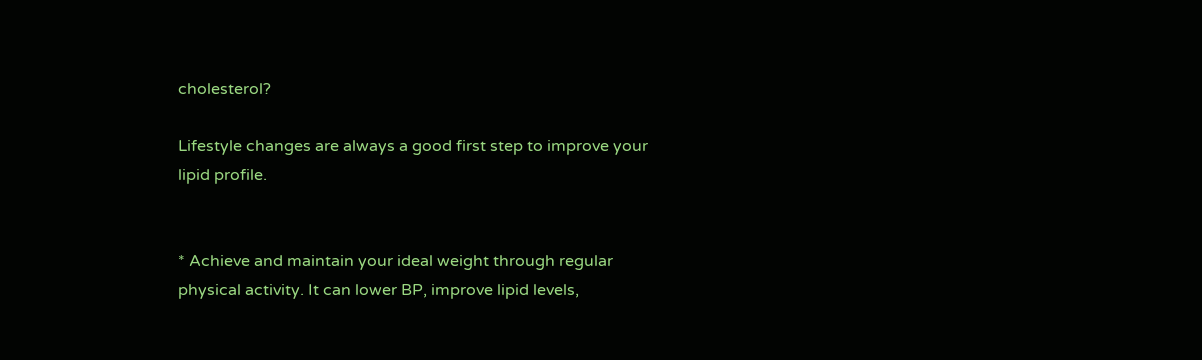cholesterol?

Lifestyle changes are always a good first step to improve your lipid profile.


* Achieve and maintain your ideal weight through regular physical activity. It can lower BP, improve lipid levels,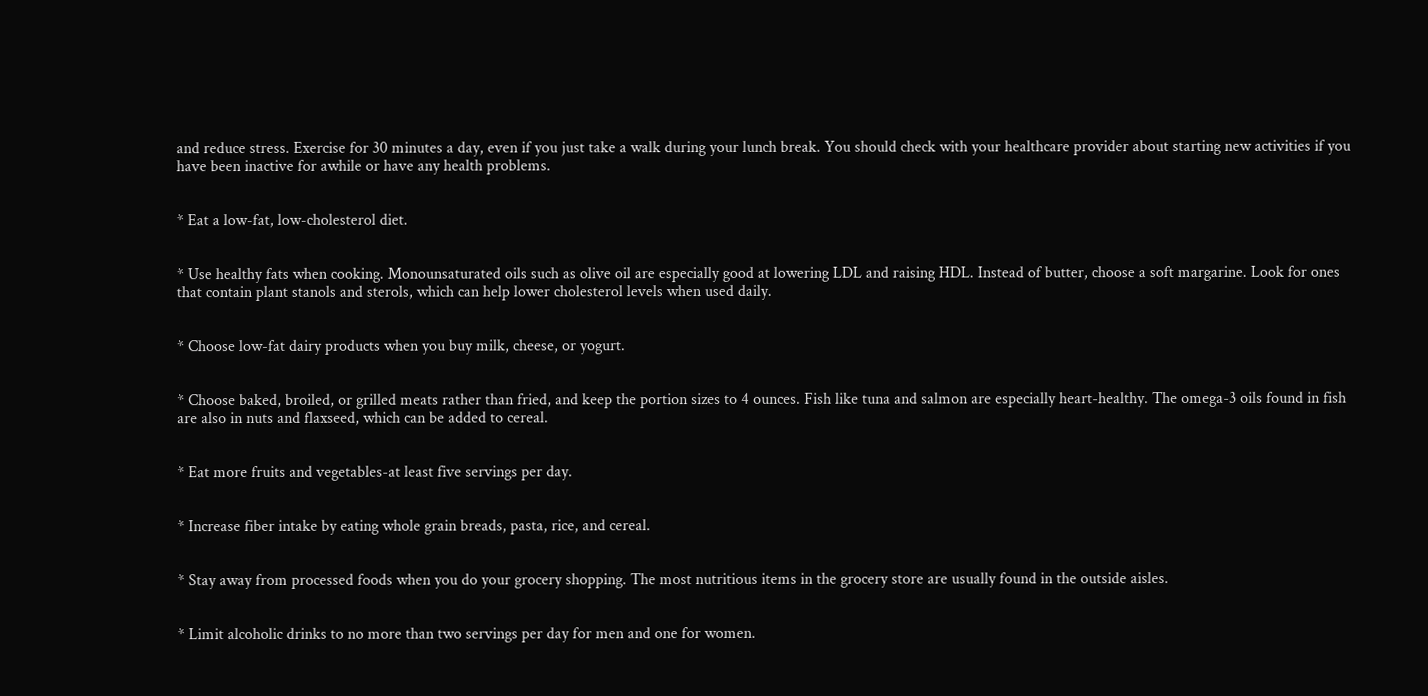and reduce stress. Exercise for 30 minutes a day, even if you just take a walk during your lunch break. You should check with your healthcare provider about starting new activities if you have been inactive for awhile or have any health problems.


* Eat a low-fat, low-cholesterol diet.


* Use healthy fats when cooking. Monounsaturated oils such as olive oil are especially good at lowering LDL and raising HDL. Instead of butter, choose a soft margarine. Look for ones that contain plant stanols and sterols, which can help lower cholesterol levels when used daily.


* Choose low-fat dairy products when you buy milk, cheese, or yogurt.


* Choose baked, broiled, or grilled meats rather than fried, and keep the portion sizes to 4 ounces. Fish like tuna and salmon are especially heart-healthy. The omega-3 oils found in fish are also in nuts and flaxseed, which can be added to cereal.


* Eat more fruits and vegetables-at least five servings per day.


* Increase fiber intake by eating whole grain breads, pasta, rice, and cereal.


* Stay away from processed foods when you do your grocery shopping. The most nutritious items in the grocery store are usually found in the outside aisles.


* Limit alcoholic drinks to no more than two servings per day for men and one for women.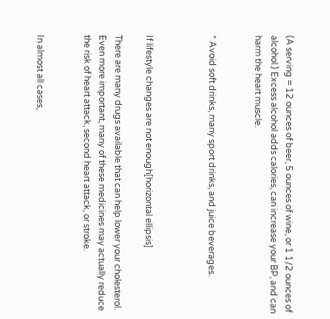(A serving = 12 ounces of beer, 5 ounces of wine, or 1 1/2 ounces of alcohol.) Excess alcohol adds calories, can increase your BP, and can harm the heart muscle.


* Avoid soft drinks, many sport drinks, and juice beverages.



If lifestyle changes are not enough[horizontal ellipsis]

There are many drugs available that can help lower your cholesterol. Even more important, many of these medicines may actually reduce the risk of heart attack, second heart attack, or stroke.


In almost all cases,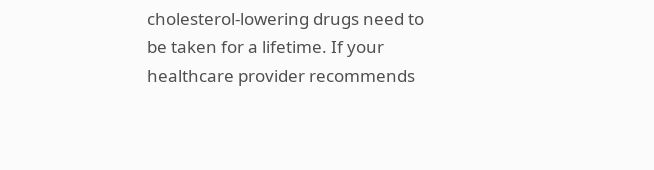cholesterol-lowering drugs need to be taken for a lifetime. If your healthcare provider recommends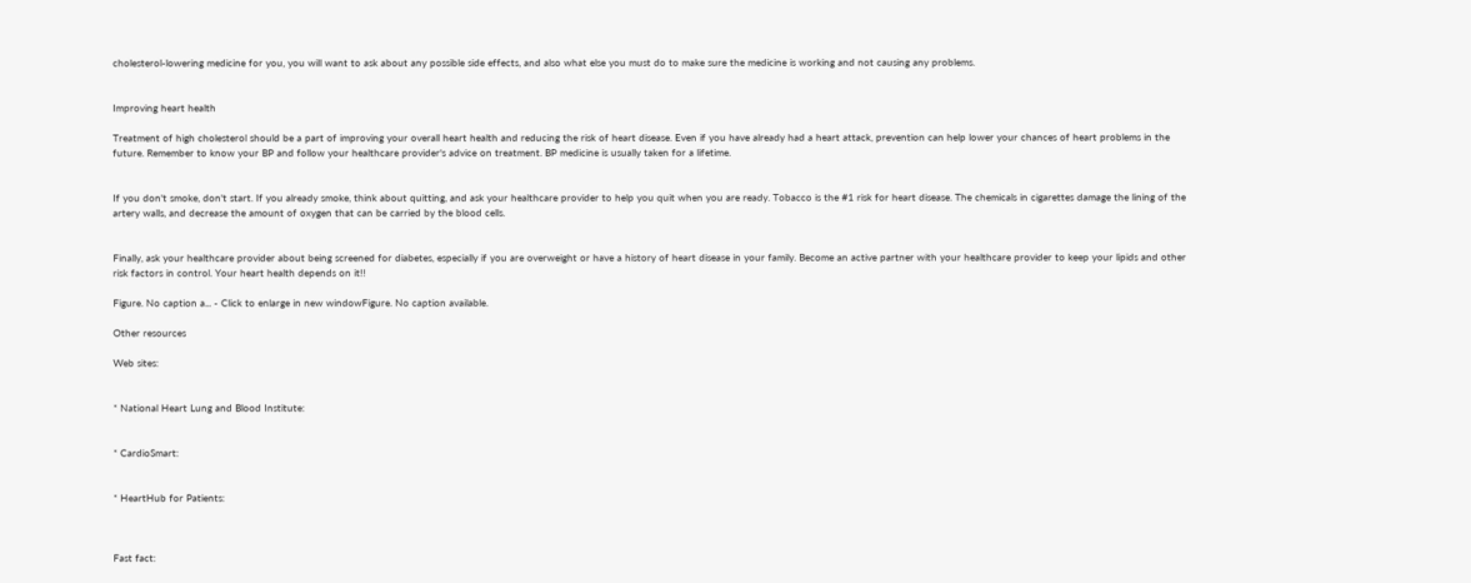cholesterol-lowering medicine for you, you will want to ask about any possible side effects, and also what else you must do to make sure the medicine is working and not causing any problems.


Improving heart health

Treatment of high cholesterol should be a part of improving your overall heart health and reducing the risk of heart disease. Even if you have already had a heart attack, prevention can help lower your chances of heart problems in the future. Remember to know your BP and follow your healthcare provider's advice on treatment. BP medicine is usually taken for a lifetime.


If you don't smoke, don't start. If you already smoke, think about quitting, and ask your healthcare provider to help you quit when you are ready. Tobacco is the #1 risk for heart disease. The chemicals in cigarettes damage the lining of the artery walls, and decrease the amount of oxygen that can be carried by the blood cells.


Finally, ask your healthcare provider about being screened for diabetes, especially if you are overweight or have a history of heart disease in your family. Become an active partner with your healthcare provider to keep your lipids and other risk factors in control. Your heart health depends on it!!

Figure. No caption a... - Click to enlarge in new windowFigure. No caption available.

Other resources

Web sites:


* National Heart Lung and Blood Institute:


* CardioSmart:


* HeartHub for Patients:



Fast fact: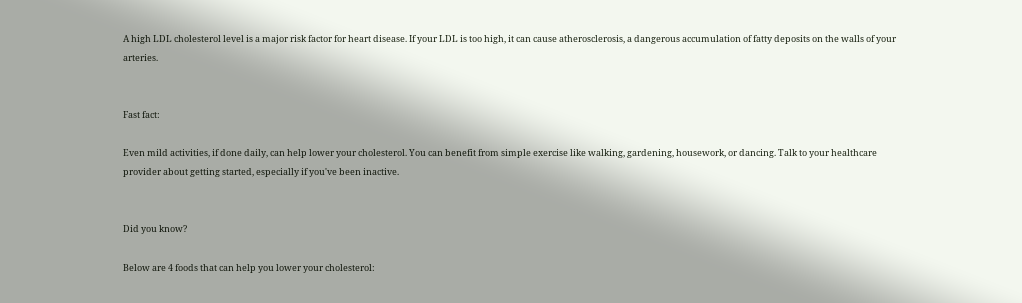A high LDL cholesterol level is a major risk factor for heart disease. If your LDL is too high, it can cause atherosclerosis, a dangerous accumulation of fatty deposits on the walls of your arteries.


Fast fact:

Even mild activities, if done daily, can help lower your cholesterol. You can benefit from simple exercise like walking, gardening, housework, or dancing. Talk to your healthcare provider about getting started, especially if you've been inactive.


Did you know?

Below are 4 foods that can help you lower your cholesterol: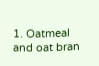1. Oatmeal and oat bran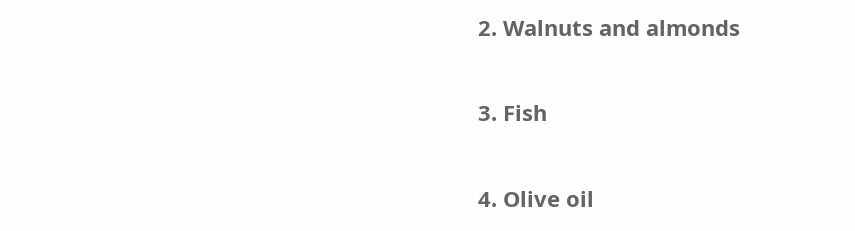2. Walnuts and almonds


3. Fish


4. Olive oil